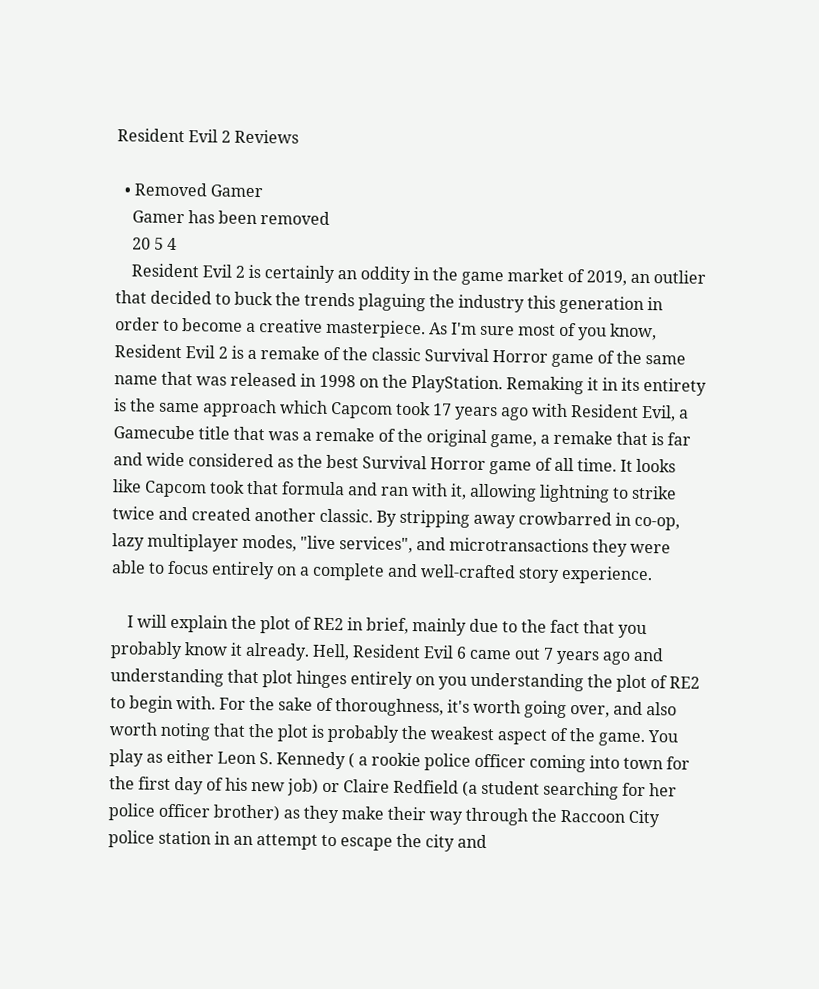Resident Evil 2 Reviews

  • Removed Gamer
    Gamer has been removed
    20 5 4
    Resident Evil 2 is certainly an oddity in the game market of 2019, an outlier that decided to buck the trends plaguing the industry this generation in order to become a creative masterpiece. As I'm sure most of you know, Resident Evil 2 is a remake of the classic Survival Horror game of the same name that was released in 1998 on the PlayStation. Remaking it in its entirety is the same approach which Capcom took 17 years ago with Resident Evil, a Gamecube title that was a remake of the original game, a remake that is far and wide considered as the best Survival Horror game of all time. It looks like Capcom took that formula and ran with it, allowing lightning to strike twice and created another classic. By stripping away crowbarred in co-op, lazy multiplayer modes, "live services", and microtransactions they were able to focus entirely on a complete and well-crafted story experience.

    I will explain the plot of RE2 in brief, mainly due to the fact that you probably know it already. Hell, Resident Evil 6 came out 7 years ago and understanding that plot hinges entirely on you understanding the plot of RE2 to begin with. For the sake of thoroughness, it's worth going over, and also worth noting that the plot is probably the weakest aspect of the game. You play as either Leon S. Kennedy ( a rookie police officer coming into town for the first day of his new job) or Claire Redfield (a student searching for her police officer brother) as they make their way through the Raccoon City police station in an attempt to escape the city and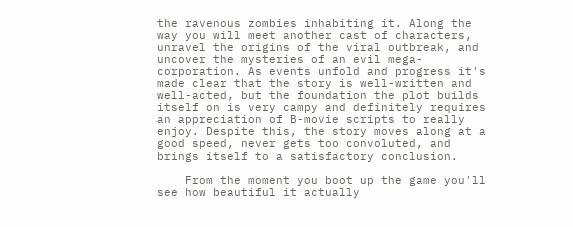the ravenous zombies inhabiting it. Along the way you will meet another cast of characters, unravel the origins of the viral outbreak, and uncover the mysteries of an evil mega-corporation. As events unfold and progress it's made clear that the story is well-written and well-acted, but the foundation the plot builds itself on is very campy and definitely requires an appreciation of B-movie scripts to really enjoy. Despite this, the story moves along at a good speed, never gets too convoluted, and brings itself to a satisfactory conclusion.

    From the moment you boot up the game you'll see how beautiful it actually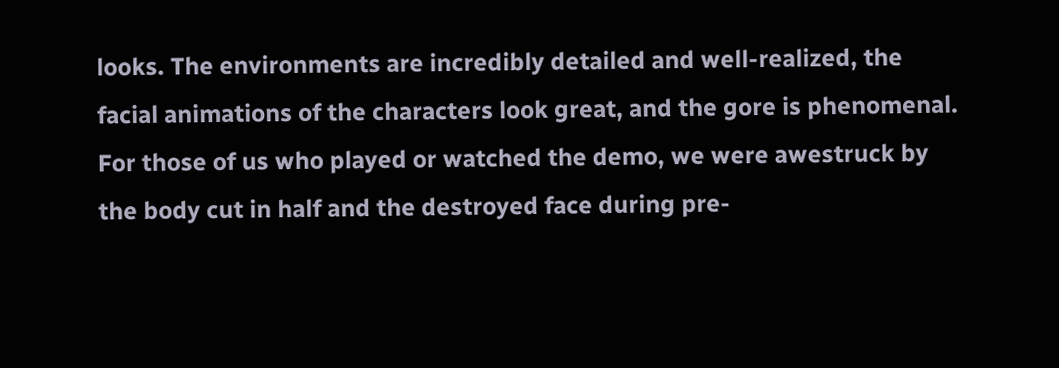looks. The environments are incredibly detailed and well-realized, the facial animations of the characters look great, and the gore is phenomenal. For those of us who played or watched the demo, we were awestruck by the body cut in half and the destroyed face during pre-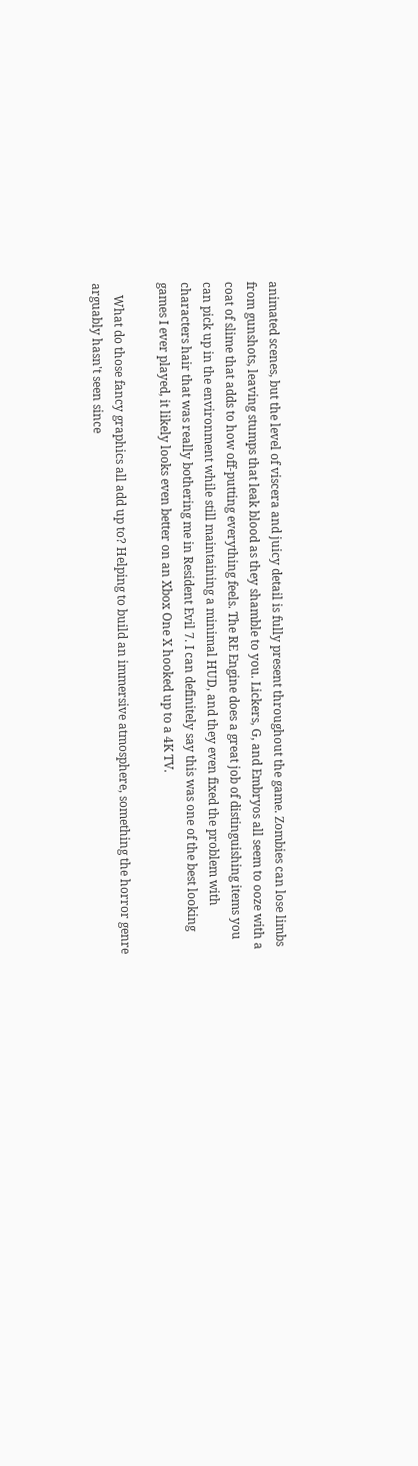animated scenes, but the level of viscera and juicy detail is fully present throughout the game. Zombies can lose limbs from gunshots, leaving stumps that leak blood as they shamble to you. Lickers, G, and Embryos all seem to ooze with a coat of slime that adds to how off-putting everything feels. The RE Engine does a great job of distinguishing items you can pick up in the environment while still maintaining a minimal HUD, and they even fixed the problem with characters hair that was really bothering me in Resident Evil 7. I can definitely say this was one of the best looking games I ever played, it likely looks even better on an Xbox One X hooked up to a 4K TV.

    What do those fancy graphics all add up to? Helping to build an immersive atmosphere, something the horror genre arguably hasn't seen since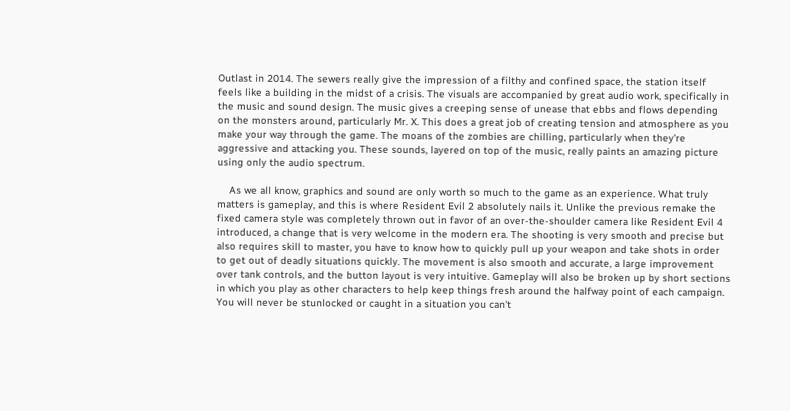Outlast in 2014. The sewers really give the impression of a filthy and confined space, the station itself feels like a building in the midst of a crisis. The visuals are accompanied by great audio work, specifically in the music and sound design. The music gives a creeping sense of unease that ebbs and flows depending on the monsters around, particularly Mr. X. This does a great job of creating tension and atmosphere as you make your way through the game. The moans of the zombies are chilling, particularly when they're aggressive and attacking you. These sounds, layered on top of the music, really paints an amazing picture using only the audio spectrum.

    As we all know, graphics and sound are only worth so much to the game as an experience. What truly matters is gameplay, and this is where Resident Evil 2 absolutely nails it. Unlike the previous remake the fixed camera style was completely thrown out in favor of an over-the-shoulder camera like Resident Evil 4 introduced, a change that is very welcome in the modern era. The shooting is very smooth and precise but also requires skill to master, you have to know how to quickly pull up your weapon and take shots in order to get out of deadly situations quickly. The movement is also smooth and accurate, a large improvement over tank controls, and the button layout is very intuitive. Gameplay will also be broken up by short sections in which you play as other characters to help keep things fresh around the halfway point of each campaign. You will never be stunlocked or caught in a situation you can't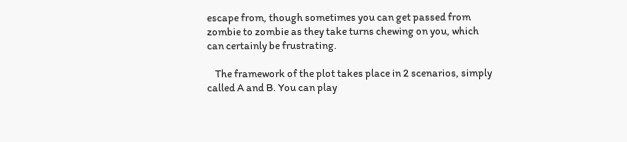escape from, though sometimes you can get passed from zombie to zombie as they take turns chewing on you, which can certainly be frustrating.

    The framework of the plot takes place in 2 scenarios, simply called A and B. You can play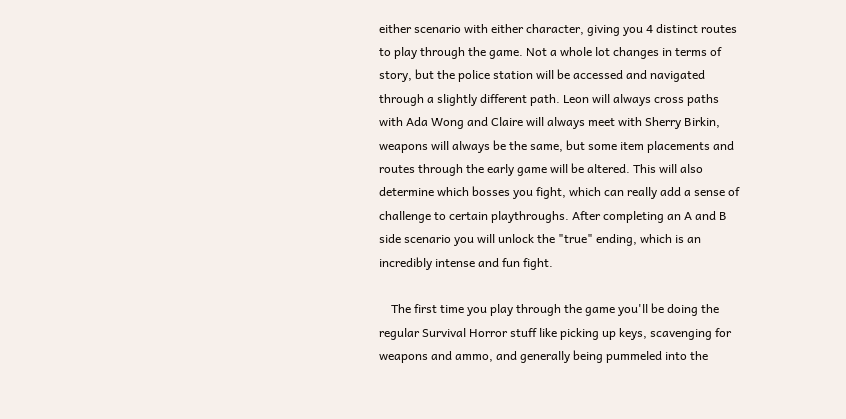either scenario with either character, giving you 4 distinct routes to play through the game. Not a whole lot changes in terms of story, but the police station will be accessed and navigated through a slightly different path. Leon will always cross paths with Ada Wong and Claire will always meet with Sherry Birkin, weapons will always be the same, but some item placements and routes through the early game will be altered. This will also determine which bosses you fight, which can really add a sense of challenge to certain playthroughs. After completing an A and B side scenario you will unlock the "true" ending, which is an incredibly intense and fun fight.

    The first time you play through the game you'll be doing the regular Survival Horror stuff like picking up keys, scavenging for weapons and ammo, and generally being pummeled into the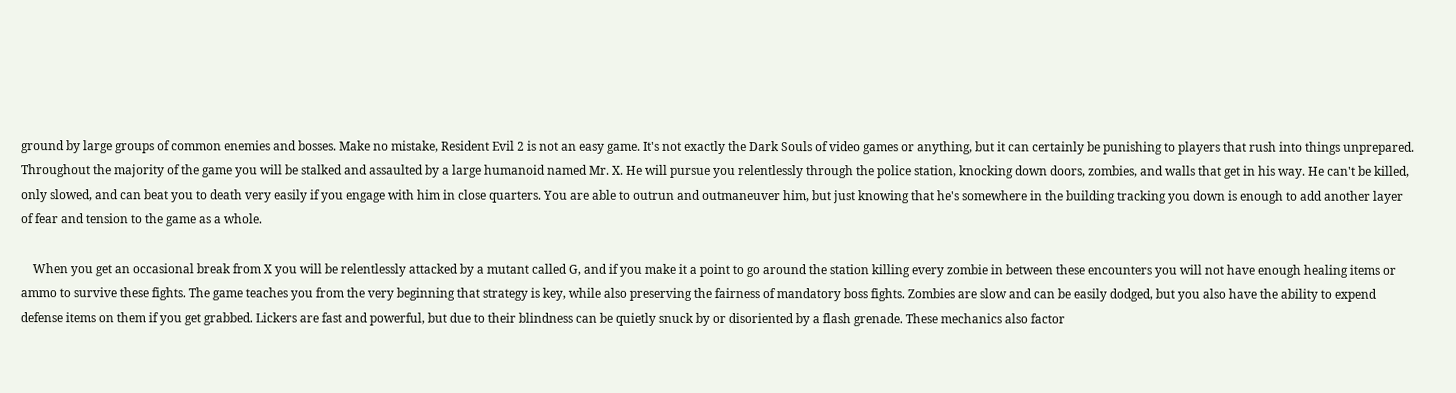ground by large groups of common enemies and bosses. Make no mistake, Resident Evil 2 is not an easy game. It's not exactly the Dark Souls of video games or anything, but it can certainly be punishing to players that rush into things unprepared. Throughout the majority of the game you will be stalked and assaulted by a large humanoid named Mr. X. He will pursue you relentlessly through the police station, knocking down doors, zombies, and walls that get in his way. He can't be killed, only slowed, and can beat you to death very easily if you engage with him in close quarters. You are able to outrun and outmaneuver him, but just knowing that he's somewhere in the building tracking you down is enough to add another layer of fear and tension to the game as a whole.

    When you get an occasional break from X you will be relentlessly attacked by a mutant called G, and if you make it a point to go around the station killing every zombie in between these encounters you will not have enough healing items or ammo to survive these fights. The game teaches you from the very beginning that strategy is key, while also preserving the fairness of mandatory boss fights. Zombies are slow and can be easily dodged, but you also have the ability to expend defense items on them if you get grabbed. Lickers are fast and powerful, but due to their blindness can be quietly snuck by or disoriented by a flash grenade. These mechanics also factor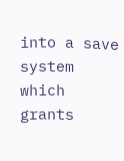into a save system which grants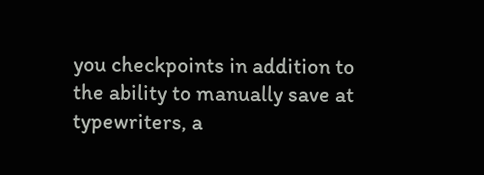you checkpoints in addition to the ability to manually save at typewriters, a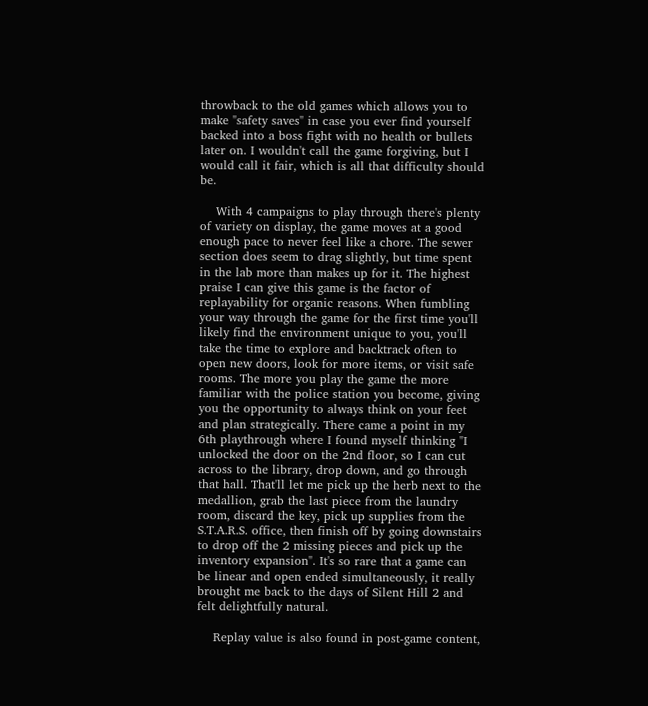throwback to the old games which allows you to make "safety saves" in case you ever find yourself backed into a boss fight with no health or bullets later on. I wouldn't call the game forgiving, but I would call it fair, which is all that difficulty should be.

    With 4 campaigns to play through there's plenty of variety on display, the game moves at a good enough pace to never feel like a chore. The sewer section does seem to drag slightly, but time spent in the lab more than makes up for it. The highest praise I can give this game is the factor of replayability for organic reasons. When fumbling your way through the game for the first time you'll likely find the environment unique to you, you'll take the time to explore and backtrack often to open new doors, look for more items, or visit safe rooms. The more you play the game the more familiar with the police station you become, giving you the opportunity to always think on your feet and plan strategically. There came a point in my 6th playthrough where I found myself thinking "I unlocked the door on the 2nd floor, so I can cut across to the library, drop down, and go through that hall. That'll let me pick up the herb next to the medallion, grab the last piece from the laundry room, discard the key, pick up supplies from the S.T.A.R.S. office, then finish off by going downstairs to drop off the 2 missing pieces and pick up the inventory expansion". It's so rare that a game can be linear and open ended simultaneously, it really brought me back to the days of Silent Hill 2 and felt delightfully natural.

    Replay value is also found in post-game content,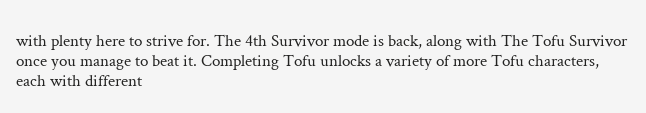with plenty here to strive for. The 4th Survivor mode is back, along with The Tofu Survivor once you manage to beat it. Completing Tofu unlocks a variety of more Tofu characters, each with different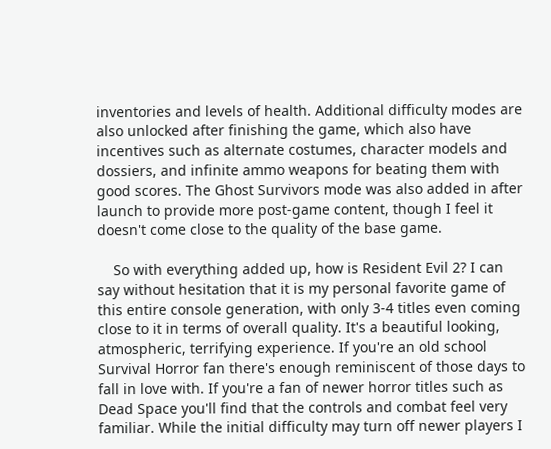inventories and levels of health. Additional difficulty modes are also unlocked after finishing the game, which also have incentives such as alternate costumes, character models and dossiers, and infinite ammo weapons for beating them with good scores. The Ghost Survivors mode was also added in after launch to provide more post-game content, though I feel it doesn't come close to the quality of the base game.

    So with everything added up, how is Resident Evil 2? I can say without hesitation that it is my personal favorite game of this entire console generation, with only 3-4 titles even coming close to it in terms of overall quality. It's a beautiful looking, atmospheric, terrifying experience. If you're an old school Survival Horror fan there's enough reminiscent of those days to fall in love with. If you're a fan of newer horror titles such as Dead Space you'll find that the controls and combat feel very familiar. While the initial difficulty may turn off newer players I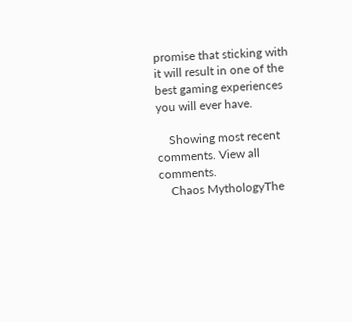promise that sticking with it will result in one of the best gaming experiences you will ever have.

    Showing most recent comments. View all comments.
    Chaos MythologyThe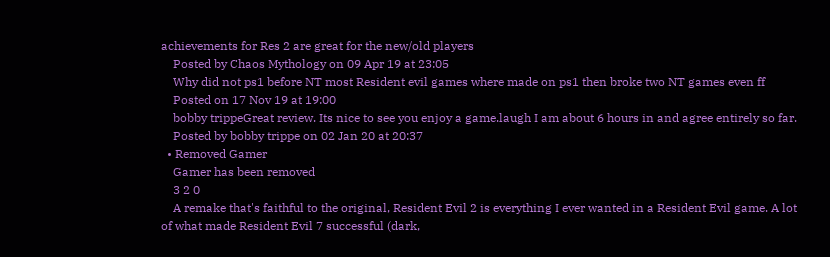achievements for Res 2 are great for the new/old players
    Posted by Chaos Mythology on 09 Apr 19 at 23:05
    Why did not ps1 before NT most Resident evil games where made on ps1 then broke two NT games even ff
    Posted on 17 Nov 19 at 19:00
    bobby trippeGreat review. Its nice to see you enjoy a game.laugh I am about 6 hours in and agree entirely so far.
    Posted by bobby trippe on 02 Jan 20 at 20:37
  • Removed Gamer
    Gamer has been removed
    3 2 0
    A remake that's faithful to the original, Resident Evil 2 is everything I ever wanted in a Resident Evil game. A lot of what made Resident Evil 7 successful (dark,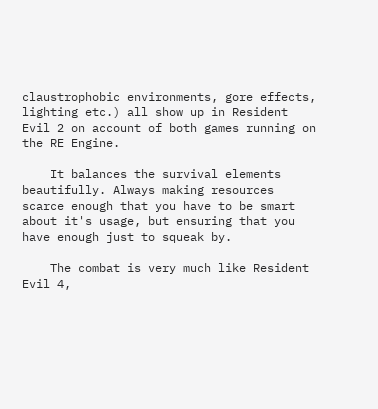claustrophobic environments, gore effects, lighting etc.) all show up in Resident Evil 2 on account of both games running on the RE Engine.

    It balances the survival elements beautifully. Always making resources scarce enough that you have to be smart about it's usage, but ensuring that you have enough just to squeak by.

    The combat is very much like Resident Evil 4,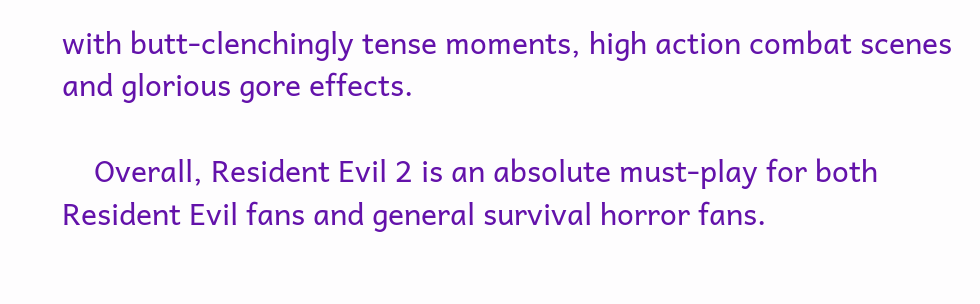with butt-clenchingly tense moments, high action combat scenes and glorious gore effects.

    Overall, Resident Evil 2 is an absolute must-play for both Resident Evil fans and general survival horror fans.